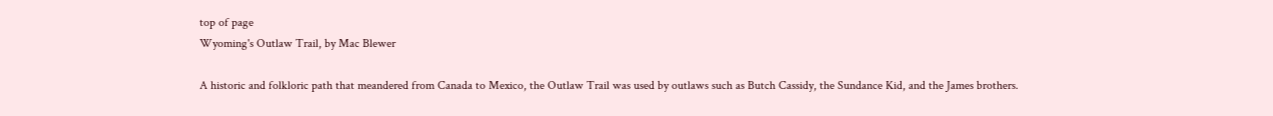top of page
Wyoming's Outlaw Trail, by Mac Blewer

A historic and folkloric path that meandered from Canada to Mexico, the Outlaw Trail was used by outlaws such as Butch Cassidy, the Sundance Kid, and the James brothers.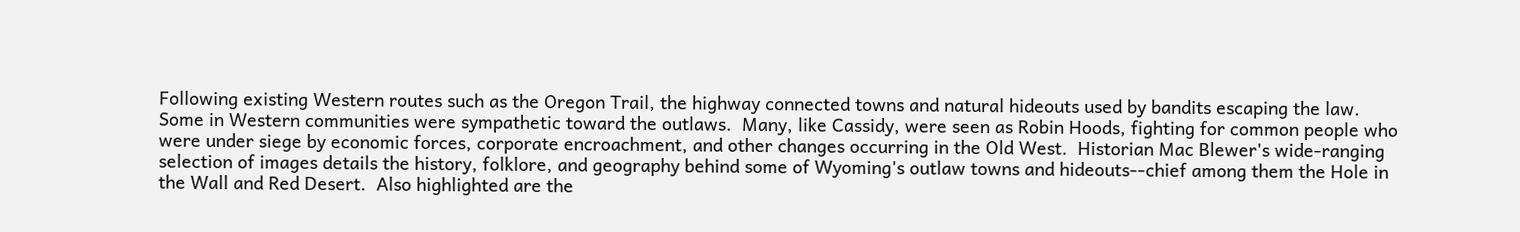Following existing Western routes such as the Oregon Trail, the highway connected towns and natural hideouts used by bandits escaping the law.  Some in Western communities were sympathetic toward the outlaws.  Many, like Cassidy, were seen as Robin Hoods, fighting for common people who were under siege by economic forces, corporate encroachment, and other changes occurring in the Old West.  Historian Mac Blewer's wide-ranging selection of images details the history, folklore, and geography behind some of Wyoming's outlaw towns and hideouts--chief among them the Hole in the Wall and Red Desert.  Also highlighted are the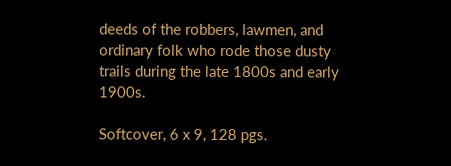deeds of the robbers, lawmen, and ordinary folk who rode those dusty trails during the late 1800s and early 1900s.

Softcover, 6 x 9, 128 pgs.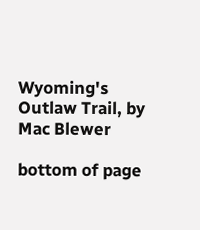Wyoming's Outlaw Trail, by Mac Blewer

bottom of page